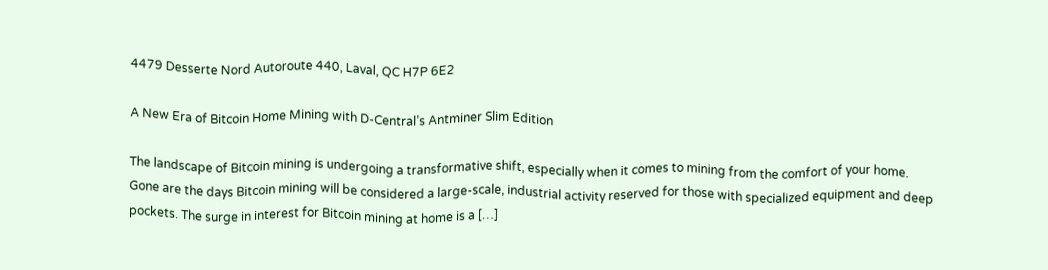4479 Desserte Nord Autoroute 440, Laval, QC H7P 6E2

A New Era of Bitcoin Home Mining with D-Central’s Antminer Slim Edition

The landscape of Bitcoin mining is undergoing a transformative shift, especially when it comes to mining from the comfort of your home. Gone are the days Bitcoin mining will be considered a large-scale, industrial activity reserved for those with specialized equipment and deep pockets. The surge in interest for Bitcoin mining at home is a […]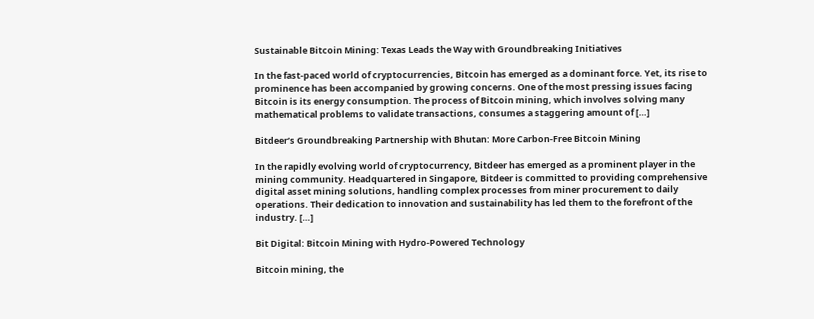Sustainable Bitcoin Mining: Texas Leads the Way with Groundbreaking Initiatives

In the fast-paced world of cryptocurrencies, Bitcoin has emerged as a dominant force. Yet, its rise to prominence has been accompanied by growing concerns. One of the most pressing issues facing Bitcoin is its energy consumption. The process of Bitcoin mining, which involves solving many mathematical problems to validate transactions, consumes a staggering amount of […]

Bitdeer’s Groundbreaking Partnership with Bhutan: More Carbon-Free Bitcoin Mining

In the rapidly evolving world of cryptocurrency, Bitdeer has emerged as a prominent player in the mining community. Headquartered in Singapore, Bitdeer is committed to providing comprehensive digital asset mining solutions, handling complex processes from miner procurement to daily operations. Their dedication to innovation and sustainability has led them to the forefront of the industry. […]

Bit Digital: Bitcoin Mining with Hydro-Powered Technology

Bitcoin mining, the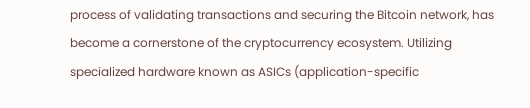process of validating transactions and securing the Bitcoin network, has become a cornerstone of the cryptocurrency ecosystem. Utilizing specialized hardware known as ASICs (application-specific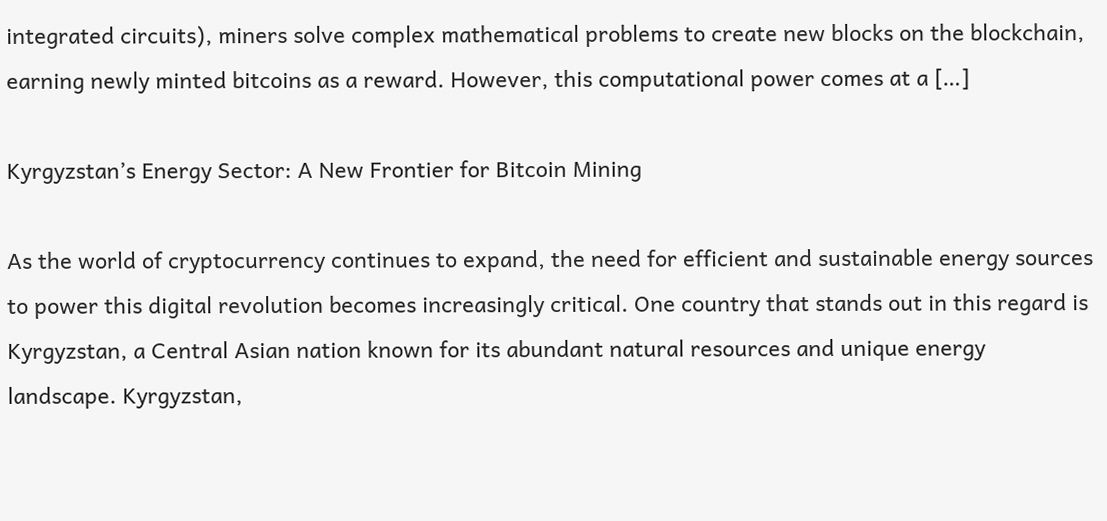integrated circuits), miners solve complex mathematical problems to create new blocks on the blockchain, earning newly minted bitcoins as a reward. However, this computational power comes at a […]

Kyrgyzstan’s Energy Sector: A New Frontier for Bitcoin Mining

As the world of cryptocurrency continues to expand, the need for efficient and sustainable energy sources to power this digital revolution becomes increasingly critical. One country that stands out in this regard is Kyrgyzstan, a Central Asian nation known for its abundant natural resources and unique energy landscape. Kyrgyzstan,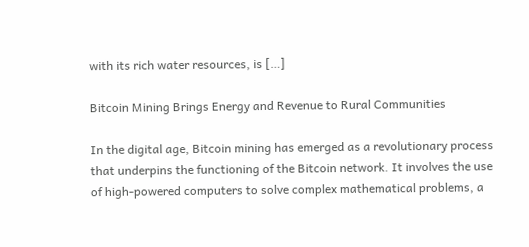with its rich water resources, is […]

Bitcoin Mining Brings Energy and Revenue to Rural Communities

In the digital age, Bitcoin mining has emerged as a revolutionary process that underpins the functioning of the Bitcoin network. It involves the use of high-powered computers to solve complex mathematical problems, a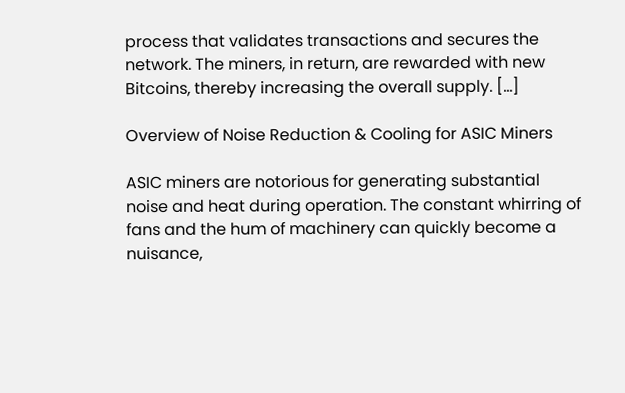process that validates transactions and secures the network. The miners, in return, are rewarded with new Bitcoins, thereby increasing the overall supply. […]

Overview of Noise Reduction & Cooling for ASIC Miners

ASIC miners are notorious for generating substantial noise and heat during operation. The constant whirring of fans and the hum of machinery can quickly become a nuisance,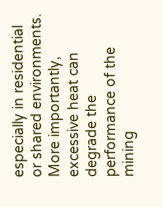especially in residential or shared environments. More importantly, excessive heat can degrade the performance of the mining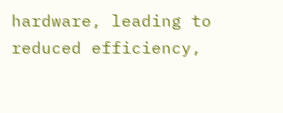hardware, leading to reduced efficiency,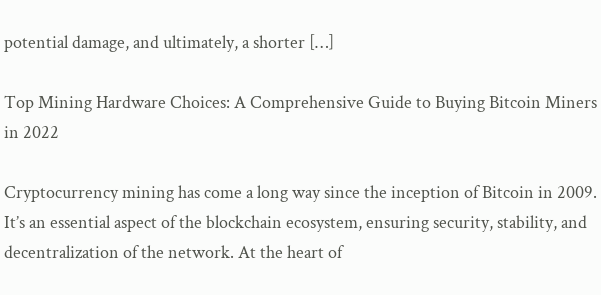potential damage, and ultimately, a shorter […]

Top Mining Hardware Choices: A Comprehensive Guide to Buying Bitcoin Miners in 2022

Cryptocurrency mining has come a long way since the inception of Bitcoin in 2009. It’s an essential aspect of the blockchain ecosystem, ensuring security, stability, and decentralization of the network. At the heart of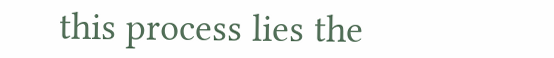this process lies the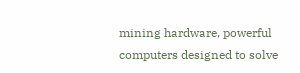mining hardware, powerful computers designed to solve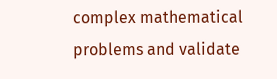complex mathematical problems and validate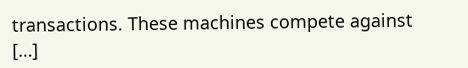transactions. These machines compete against […]